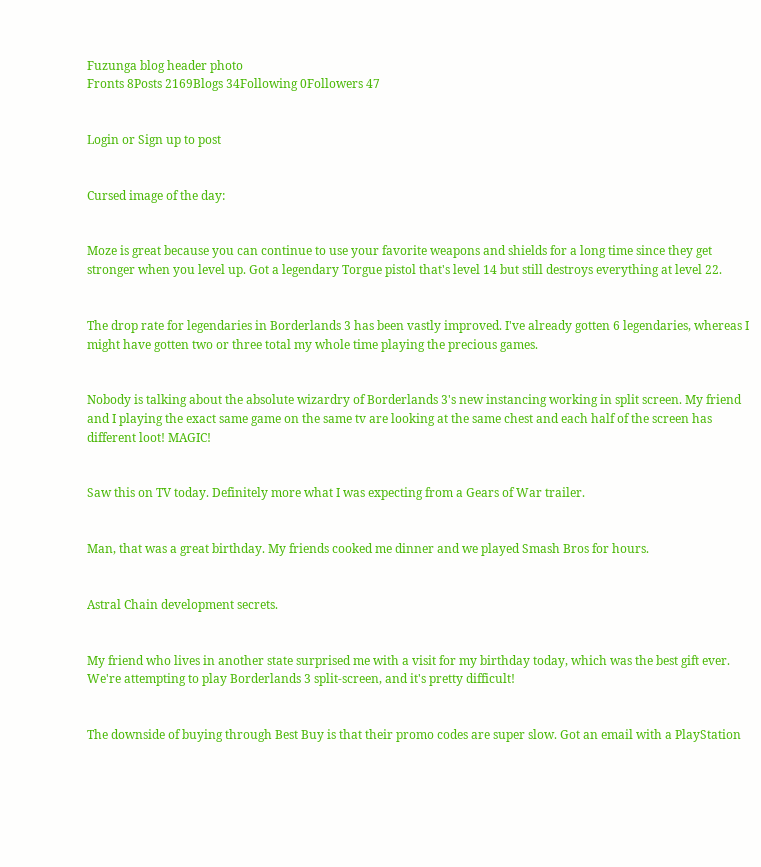Fuzunga blog header photo
Fronts 8Posts 2169Blogs 34Following 0Followers 47


Login or Sign up to post


Cursed image of the day:


Moze is great because you can continue to use your favorite weapons and shields for a long time since they get stronger when you level up. Got a legendary Torgue pistol that's level 14 but still destroys everything at level 22.


The drop rate for legendaries in Borderlands 3 has been vastly improved. I've already gotten 6 legendaries, whereas I might have gotten two or three total my whole time playing the precious games.


Nobody is talking about the absolute wizardry of Borderlands 3's new instancing working in split screen. My friend and I playing the exact same game on the same tv are looking at the same chest and each half of the screen has different loot! MAGIC!


Saw this on TV today. Definitely more what I was expecting from a Gears of War trailer.


Man, that was a great birthday. My friends cooked me dinner and we played Smash Bros for hours.


Astral Chain development secrets.


My friend who lives in another state surprised me with a visit for my birthday today, which was the best gift ever. We're attempting to play Borderlands 3 split-screen, and it's pretty difficult!


The downside of buying through Best Buy is that their promo codes are super slow. Got an email with a PlayStation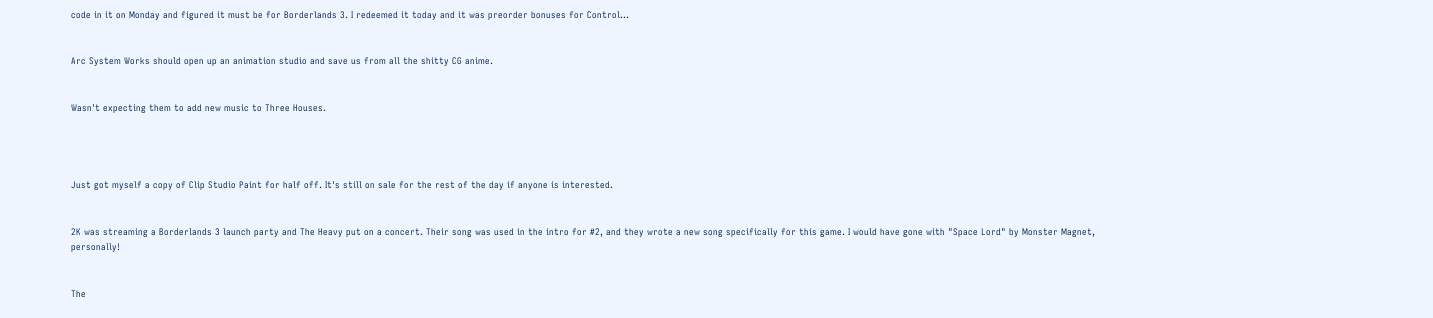code in it on Monday and figured it must be for Borderlands 3. I redeemed it today and it was preorder bonuses for Control...


Arc System Works should open up an animation studio and save us from all the shitty CG anime.


Wasn't expecting them to add new music to Three Houses.




Just got myself a copy of Clip Studio Paint for half off. It's still on sale for the rest of the day if anyone is interested.


2K was streaming a Borderlands 3 launch party and The Heavy put on a concert. Their song was used in the intro for #2, and they wrote a new song specifically for this game. I would have gone with "Space Lord" by Monster Magnet, personally!


The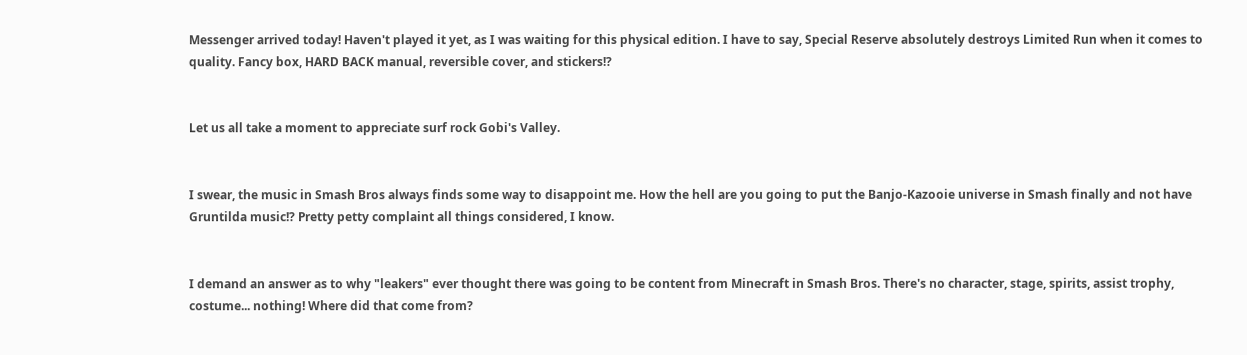Messenger arrived today! Haven't played it yet, as I was waiting for this physical edition. I have to say, Special Reserve absolutely destroys Limited Run when it comes to quality. Fancy box, HARD BACK manual, reversible cover, and stickers!?


Let us all take a moment to appreciate surf rock Gobi's Valley.


I swear, the music in Smash Bros always finds some way to disappoint me. How the hell are you going to put the Banjo-Kazooie universe in Smash finally and not have Gruntilda music!? Pretty petty complaint all things considered, I know.


I demand an answer as to why "leakers" ever thought there was going to be content from Minecraft in Smash Bros. There's no character, stage, spirits, assist trophy, costume... nothing! Where did that come from?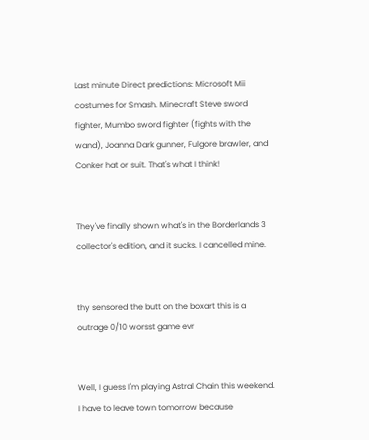Last minute Direct predictions: Microsoft Mii costumes for Smash. Minecraft Steve sword fighter, Mumbo sword fighter (fights with the wand), Joanna Dark gunner, Fulgore brawler, and Conker hat or suit. That's what I think!


They've finally shown what's in the Borderlands 3 collector's edition, and it sucks. I cancelled mine.


thy sensored the butt on the boxart this is a outrage 0/10 worsst game evr


Well, I guess I'm playing Astral Chain this weekend. I have to leave town tomorrow because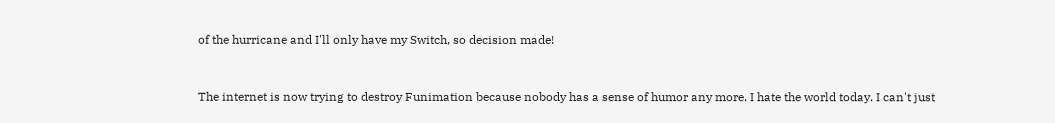of the hurricane and I'll only have my Switch, so decision made!


The internet is now trying to destroy Funimation because nobody has a sense of humor any more. I hate the world today. I can't just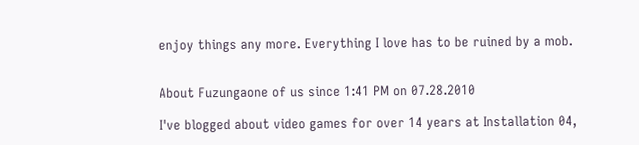enjoy things any more. Everything I love has to be ruined by a mob.


About Fuzungaone of us since 1:41 PM on 07.28.2010

I've blogged about video games for over 14 years at Installation 04,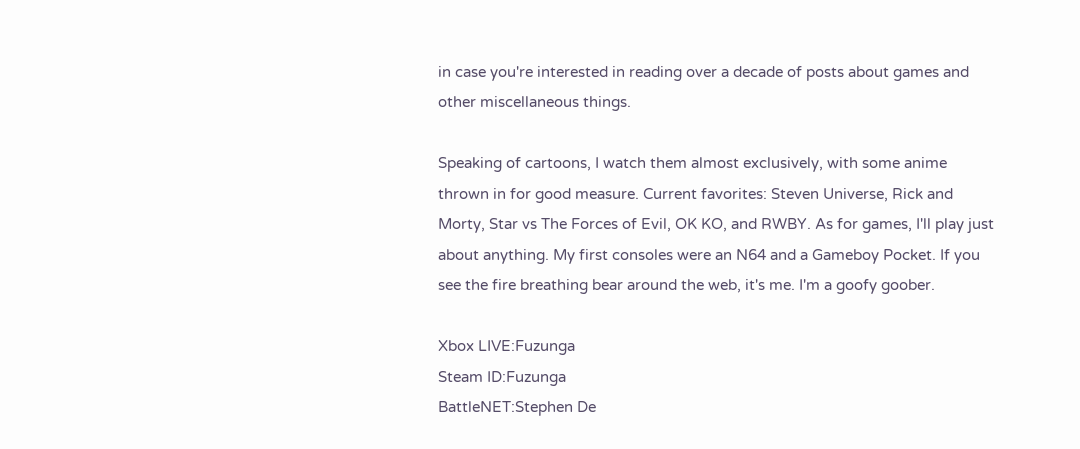in case you're interested in reading over a decade of posts about games and other miscellaneous things.

Speaking of cartoons, I watch them almost exclusively, with some anime thrown in for good measure. Current favorites: Steven Universe, Rick and Morty, Star vs The Forces of Evil, OK KO, and RWBY. As for games, I'll play just about anything. My first consoles were an N64 and a Gameboy Pocket. If you see the fire breathing bear around the web, it's me. I'm a goofy goober.

Xbox LIVE:Fuzunga
Steam ID:Fuzunga
BattleNET:Stephen De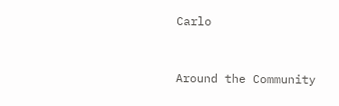Carlo


Around the Community